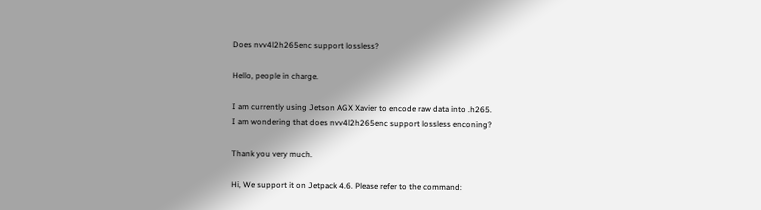Does nvv4l2h265enc support lossless?

Hello, people in charge.

I am currently using Jetson AGX Xavier to encode raw data into .h265.
I am wondering that does nvv4l2h265enc support lossless enconing?

Thank you very much.

Hi, We support it on Jetpack 4.6. Please refer to the command: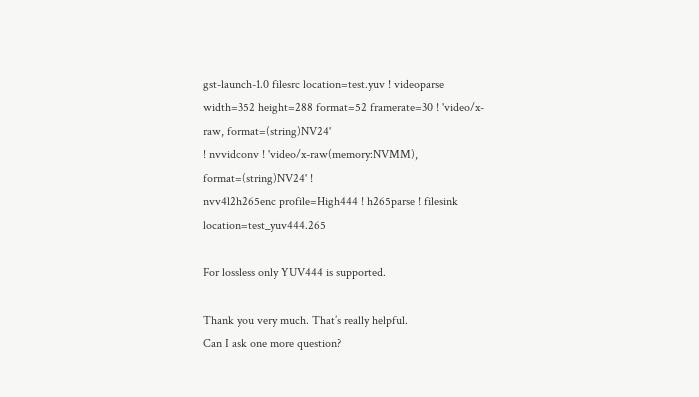gst-launch-1.0 filesrc location=test.yuv ! videoparse
width=352 height=288 format=52 framerate=30 ! 'video/x-raw, format=(string)NV24'
! nvvidconv ! 'video/x-raw(memory:NVMM), format=(string)NV24' !
nvv4l2h265enc profile=High444 ! h265parse ! filesink location=test_yuv444.265

For lossless only YUV444 is supported.

Thank you very much. That’s really helpful.
Can I ask one more question?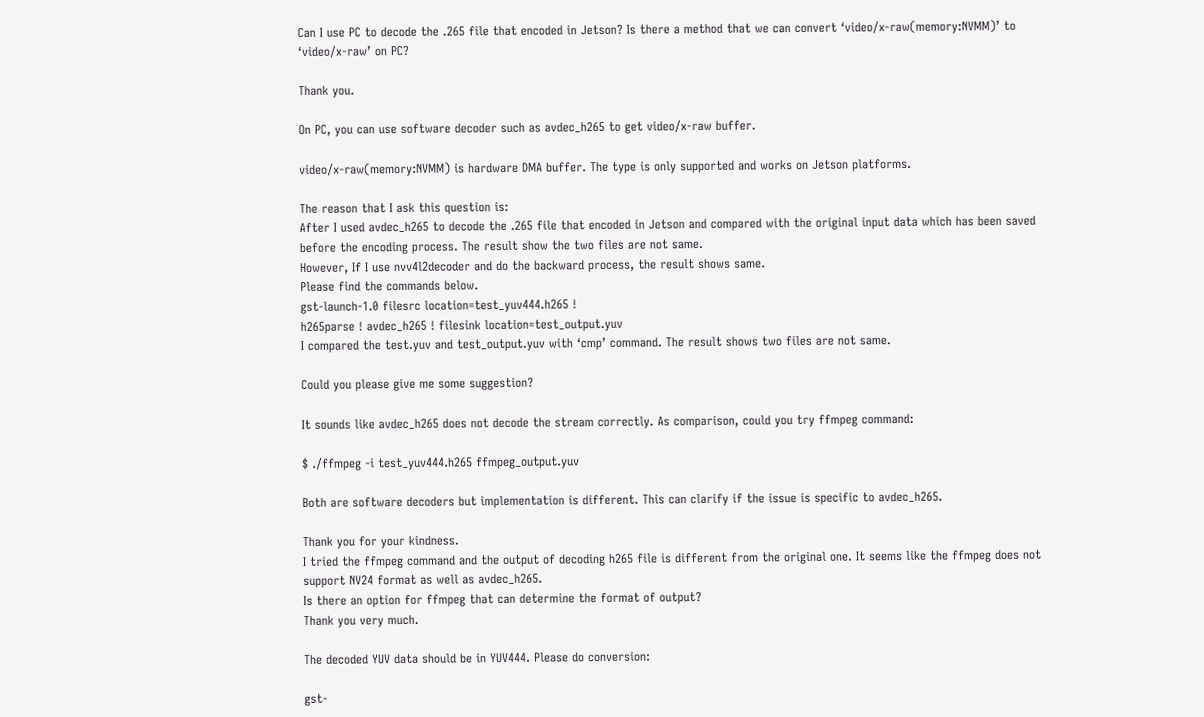Can I use PC to decode the .265 file that encoded in Jetson? Is there a method that we can convert ‘video/x-raw(memory:NVMM)’ to ‘video/x-raw’ on PC?

Thank you.

On PC, you can use software decoder such as avdec_h265 to get video/x-raw buffer.

video/x-raw(memory:NVMM) is hardware DMA buffer. The type is only supported and works on Jetson platforms.

The reason that I ask this question is:
After I used avdec_h265 to decode the .265 file that encoded in Jetson and compared with the original input data which has been saved before the encoding process. The result show the two files are not same.
However, If I use nvv4l2decoder and do the backward process, the result shows same.
Please find the commands below.
gst-launch-1.0 filesrc location=test_yuv444.h265 !
h265parse ! avdec_h265 ! filesink location=test_output.yuv
I compared the test.yuv and test_output.yuv with ‘cmp’ command. The result shows two files are not same.

Could you please give me some suggestion?

It sounds like avdec_h265 does not decode the stream correctly. As comparison, could you try ffmpeg command:

$ ./ffmpeg -i test_yuv444.h265 ffmpeg_output.yuv

Both are software decoders but implementation is different. This can clarify if the issue is specific to avdec_h265.

Thank you for your kindness.
I tried the ffmpeg command and the output of decoding h265 file is different from the original one. It seems like the ffmpeg does not support NV24 format as well as avdec_h265.
Is there an option for ffmpeg that can determine the format of output?
Thank you very much.

The decoded YUV data should be in YUV444. Please do conversion:

gst-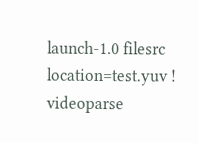launch-1.0 filesrc location=test.yuv ! videoparse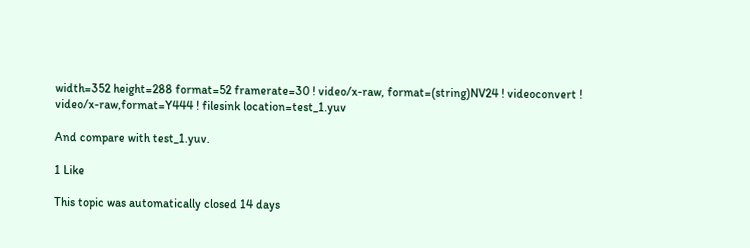width=352 height=288 format=52 framerate=30 ! video/x-raw, format=(string)NV24 ! videoconvert ! video/x-raw,format=Y444 ! filesink location=test_1.yuv

And compare with test_1.yuv.

1 Like

This topic was automatically closed 14 days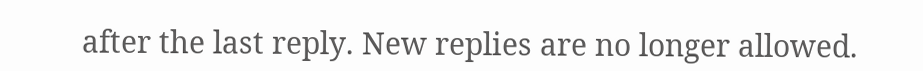after the last reply. New replies are no longer allowed.